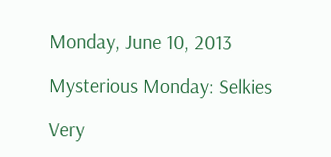Monday, June 10, 2013

Mysterious Monday: Selkies

Very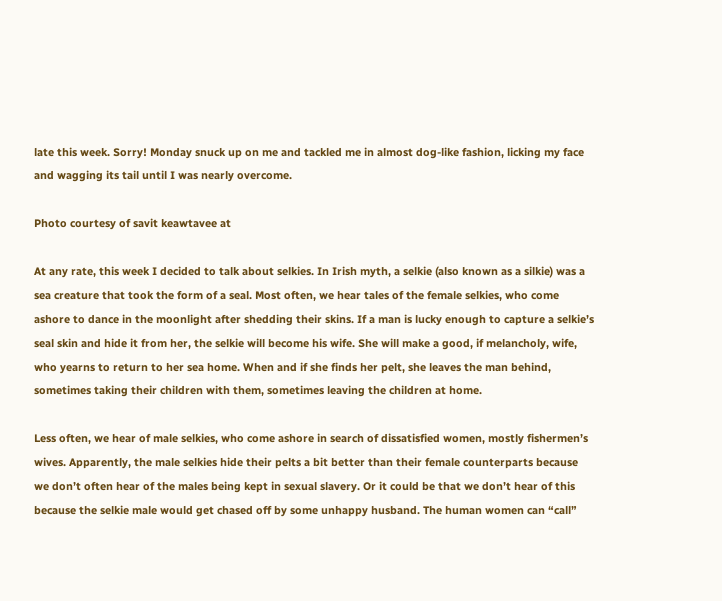late this week. Sorry! Monday snuck up on me and tackled me in almost dog-like fashion, licking my face and wagging its tail until I was nearly overcome.

Photo courtesy of savit keawtavee at

At any rate, this week I decided to talk about selkies. In Irish myth, a selkie (also known as a silkie) was a sea creature that took the form of a seal. Most often, we hear tales of the female selkies, who come ashore to dance in the moonlight after shedding their skins. If a man is lucky enough to capture a selkie’s seal skin and hide it from her, the selkie will become his wife. She will make a good, if melancholy, wife, who yearns to return to her sea home. When and if she finds her pelt, she leaves the man behind, sometimes taking their children with them, sometimes leaving the children at home.

Less often, we hear of male selkies, who come ashore in search of dissatisfied women, mostly fishermen’s wives. Apparently, the male selkies hide their pelts a bit better than their female counterparts because we don’t often hear of the males being kept in sexual slavery. Or it could be that we don’t hear of this because the selkie male would get chased off by some unhappy husband. The human women can “call”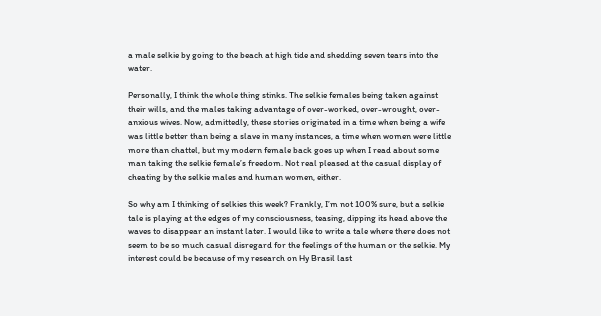a male selkie by going to the beach at high tide and shedding seven tears into the water.

Personally, I think the whole thing stinks. The selkie females being taken against their wills, and the males taking advantage of over-worked, over-wrought, over-anxious wives. Now, admittedly, these stories originated in a time when being a wife was little better than being a slave in many instances, a time when women were little more than chattel, but my modern female back goes up when I read about some man taking the selkie female’s freedom. Not real pleased at the casual display of cheating by the selkie males and human women, either.

So why am I thinking of selkies this week? Frankly, I’m not 100% sure, but a selkie tale is playing at the edges of my consciousness, teasing, dipping its head above the waves to disappear an instant later. I would like to write a tale where there does not seem to be so much casual disregard for the feelings of the human or the selkie. My interest could be because of my research on Hy Brasil last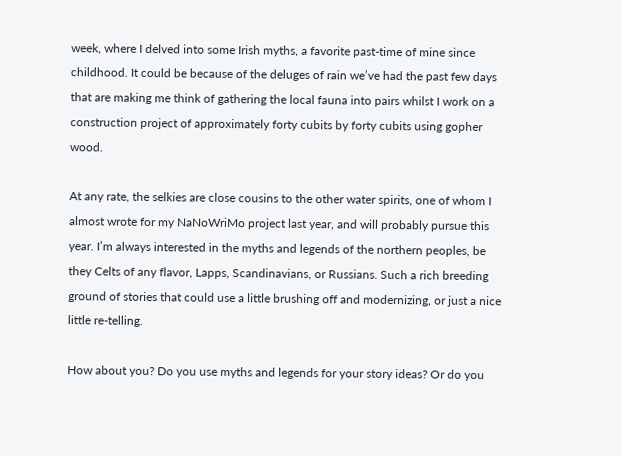week, where I delved into some Irish myths, a favorite past-time of mine since childhood. It could be because of the deluges of rain we’ve had the past few days that are making me think of gathering the local fauna into pairs whilst I work on a construction project of approximately forty cubits by forty cubits using gopher wood.

At any rate, the selkies are close cousins to the other water spirits, one of whom I almost wrote for my NaNoWriMo project last year, and will probably pursue this year. I’m always interested in the myths and legends of the northern peoples, be they Celts of any flavor, Lapps, Scandinavians, or Russians. Such a rich breeding ground of stories that could use a little brushing off and modernizing, or just a nice little re-telling.

How about you? Do you use myths and legends for your story ideas? Or do you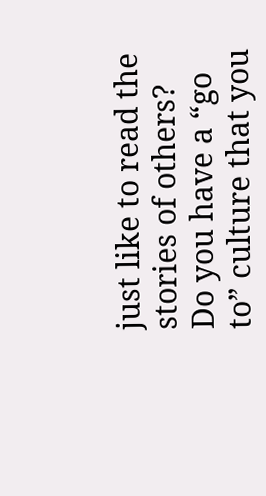just like to read the stories of others? Do you have a “go to” culture that you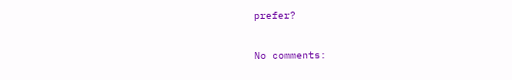prefer?

No comments: